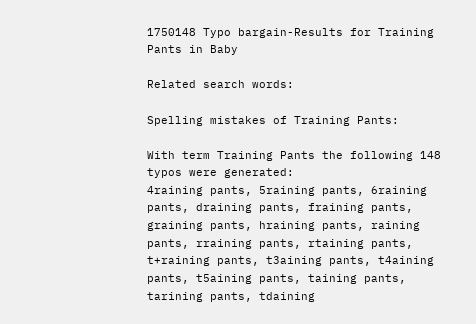1750148 Typo bargain-Results for Training Pants in Baby

Related search words:

Spelling mistakes of Training Pants:

With term Training Pants the following 148 typos were generated:
4raining pants, 5raining pants, 6raining pants, draining pants, fraining pants, graining pants, hraining pants, raining pants, rraining pants, rtaining pants, t+raining pants, t3aining pants, t4aining pants, t5aining pants, taining pants, tarining pants, tdaining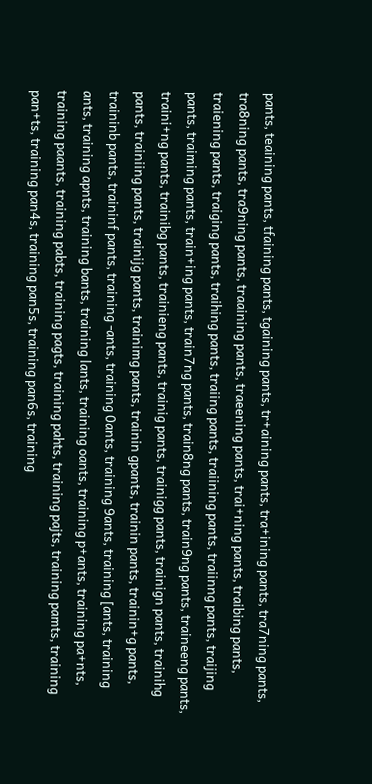pants, teaining pants, tfaining pants, tgaining pants, tr+aining pants, tra+ining pants, tra7ning pants, tra8ning pants, tra9ning pants, traaining pants, traeening pants, trai+ning pants, traibing pants, traiening pants, traiging pants, traihing pants, traiing pants, traiining pants, traiinng pants, traijing pants, traiming pants, train+ing pants, train7ng pants, train8ng pants, train9ng pants, traineeng pants, traini+ng pants, trainibg pants, trainieng pants, trainig pants, trainigg pants, trainign pants, trainihg pants, trainiing pants, trainijg pants, trainimg pants, trainin gpants, trainin pants, trainin+g pants, traininb pants, traininf pants, training -ants, training 0ants, training 9ants, training [ants, training ants, training apnts, training bants, training lants, training oants, training p+ants, training pa+nts, training paants, training pabts, training pagts, training pahts, training pajts, training pamts, training pan+ts, training pan4s, training pan5s, training pan6s, training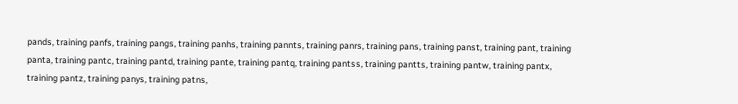pands, training panfs, training pangs, training panhs, training pannts, training panrs, training pans, training panst, training pant, training panta, training pantc, training pantd, training pante, training pantq, training pantss, training pantts, training pantw, training pantx, training pantz, training panys, training patns,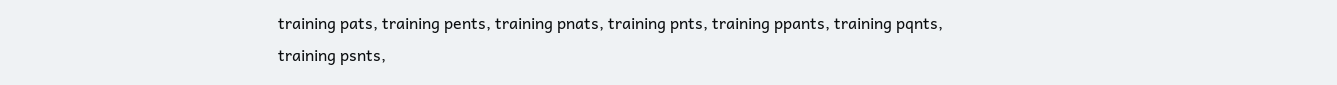training pats, training pents, training pnats, training pnts, training ppants, training pqnts, training psnts,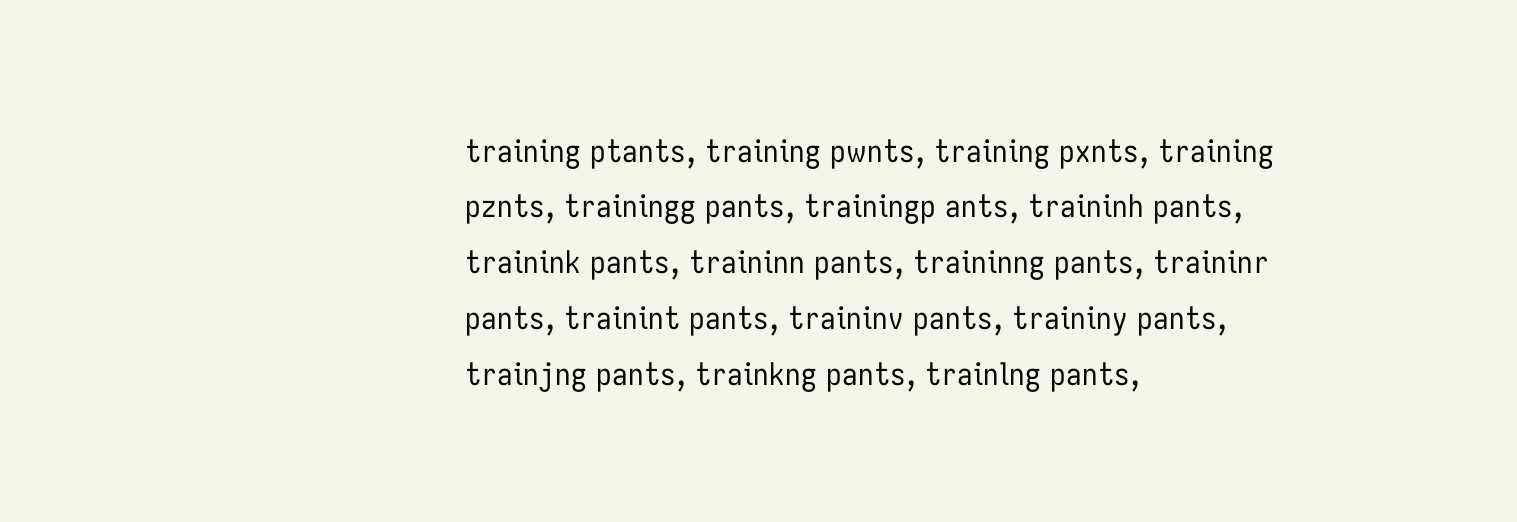training ptants, training pwnts, training pxnts, training pznts, trainingg pants, trainingp ants, traininh pants, trainink pants, traininn pants, traininng pants, traininr pants, trainint pants, traininv pants, traininy pants, trainjng pants, trainkng pants, trainlng pants,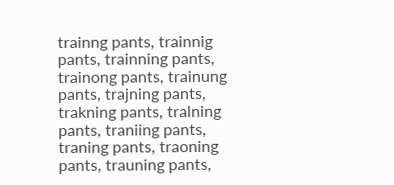trainng pants, trainnig pants, trainning pants, trainong pants, trainung pants, trajning pants, trakning pants, tralning pants, traniing pants, traning pants, traoning pants, trauning pants,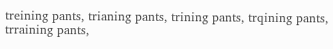treining pants, trianing pants, trining pants, trqining pants, trraining pants,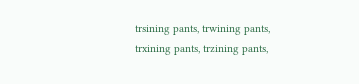trsining pants, trwining pants, trxining pants, trzining pants,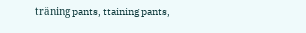träning pants, ttaining pants,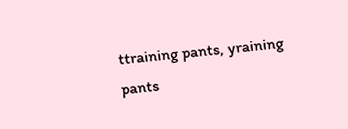ttraining pants, yraining pants